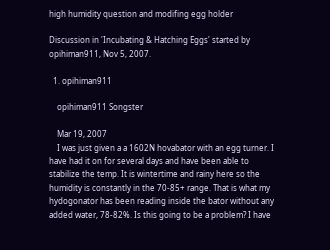high humidity question and modifing egg holder

Discussion in 'Incubating & Hatching Eggs' started by opihiman911, Nov 5, 2007.

  1. opihiman911

    opihiman911 Songster

    Mar 19, 2007
    I was just given a a 1602N hovabator with an egg turner. I have had it on for several days and have been able to stabilize the temp. It is wintertime and rainy here so the humidity is constantly in the 70-85+ range. That is what my hydogonator has been reading inside the bator without any added water, 78-82%. Is this going to be a problem? I have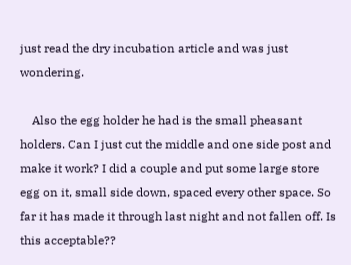just read the dry incubation article and was just wondering.

    Also the egg holder he had is the small pheasant holders. Can I just cut the middle and one side post and make it work? I did a couple and put some large store egg on it, small side down, spaced every other space. So far it has made it through last night and not fallen off. Is this acceptable??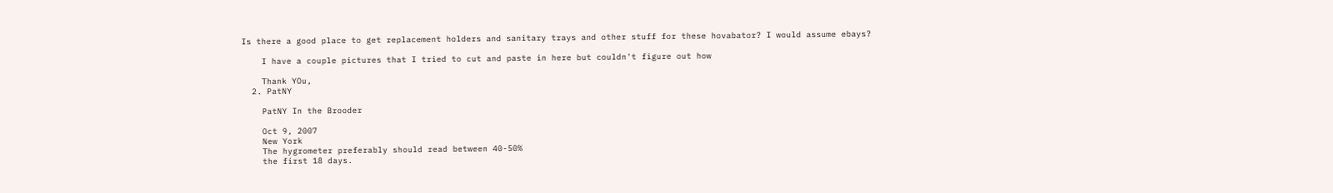Is there a good place to get replacement holders and sanitary trays and other stuff for these hovabator? I would assume ebays?

    I have a couple pictures that I tried to cut and paste in here but couldn't figure out how

    Thank YOu,
  2. PatNY

    PatNY In the Brooder

    Oct 9, 2007
    New York
    The hygrometer preferably should read between 40-50%
    the first 18 days.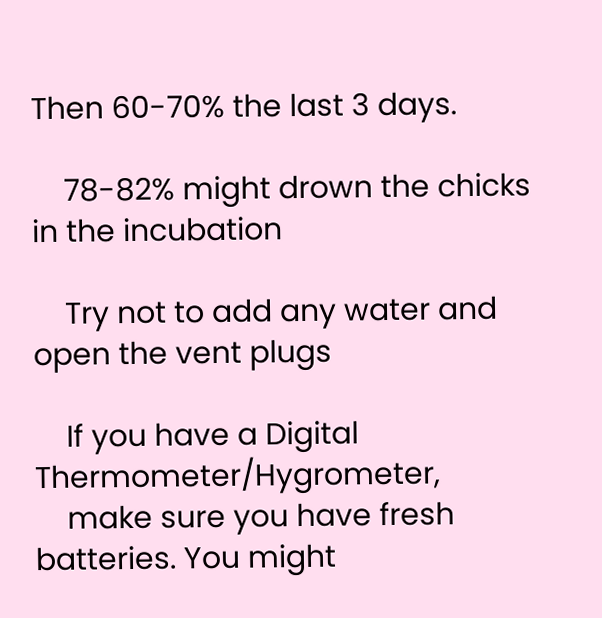Then 60-70% the last 3 days.

    78-82% might drown the chicks in the incubation

    Try not to add any water and open the vent plugs

    If you have a Digital Thermometer/Hygrometer,
    make sure you have fresh batteries. You might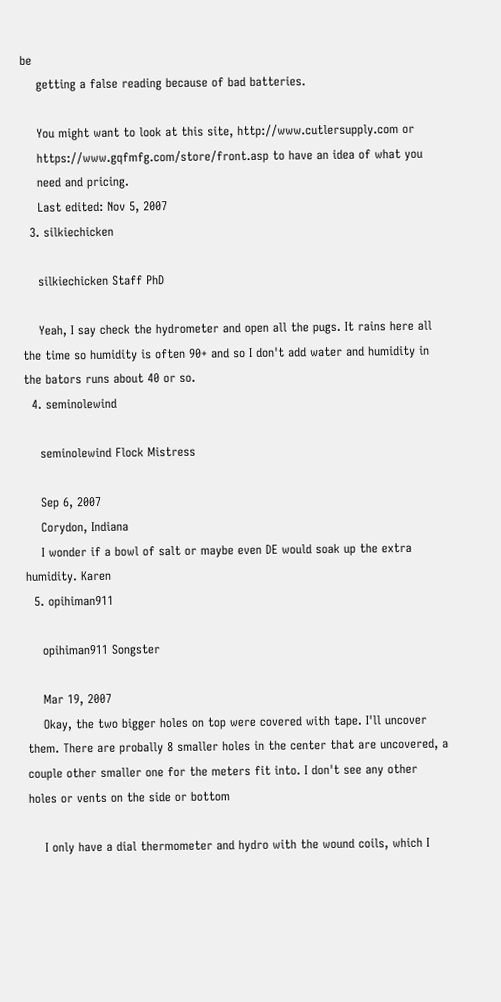be
    getting a false reading because of bad batteries.

    You might want to look at this site, http://www.cutlersupply.com or
    https://www.gqfmfg.com/store/front.asp to have an idea of what you
    need and pricing.
    Last edited: Nov 5, 2007
  3. silkiechicken

    silkiechicken Staff PhD

    Yeah, I say check the hydrometer and open all the pugs. It rains here all the time so humidity is often 90+ and so I don't add water and humidity in the bators runs about 40 or so.
  4. seminolewind

    seminolewind Flock Mistress

    Sep 6, 2007
    Corydon, Indiana
    I wonder if a bowl of salt or maybe even DE would soak up the extra humidity. Karen
  5. opihiman911

    opihiman911 Songster

    Mar 19, 2007
    Okay, the two bigger holes on top were covered with tape. I'll uncover them. There are probally 8 smaller holes in the center that are uncovered, a couple other smaller one for the meters fit into. I don't see any other holes or vents on the side or bottom

    I only have a dial thermometer and hydro with the wound coils, which I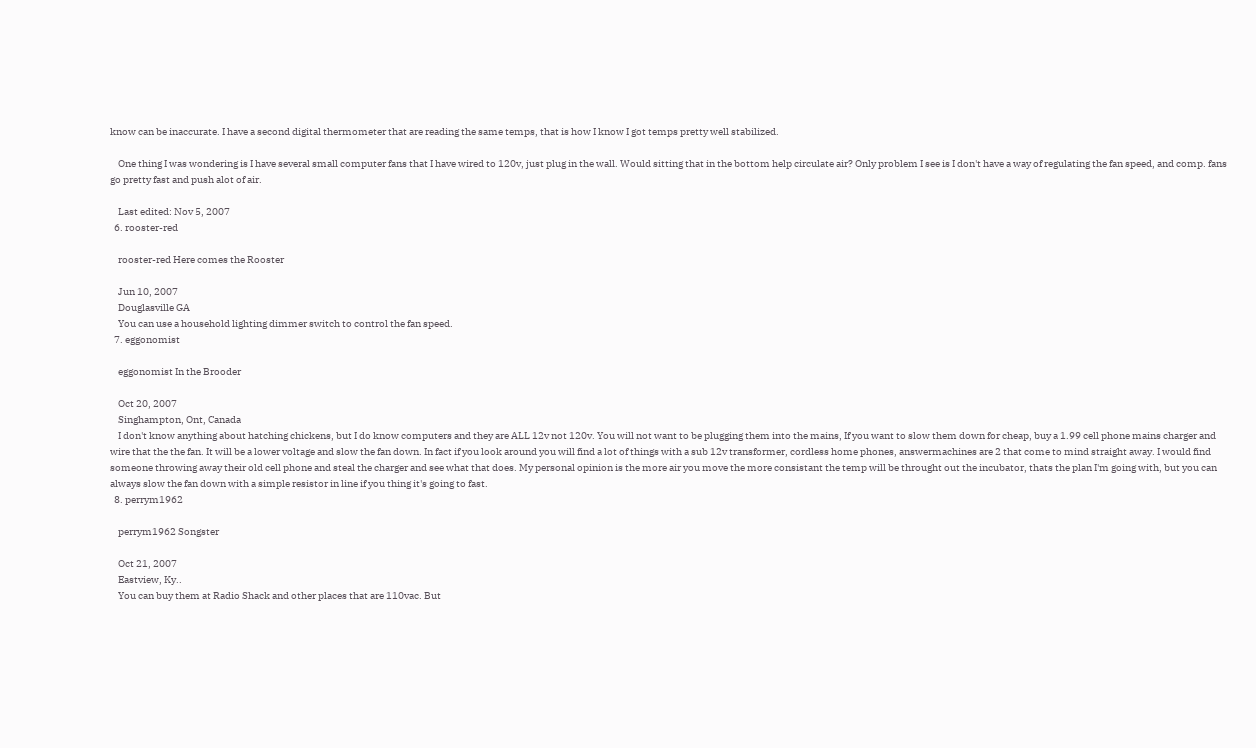know can be inaccurate. I have a second digital thermometer that are reading the same temps, that is how I know I got temps pretty well stabilized.

    One thing I was wondering is I have several small computer fans that I have wired to 120v, just plug in the wall. Would sitting that in the bottom help circulate air? Only problem I see is I don't have a way of regulating the fan speed, and comp. fans go pretty fast and push alot of air.

    Last edited: Nov 5, 2007
  6. rooster-red

    rooster-red Here comes the Rooster

    Jun 10, 2007
    Douglasville GA
    You can use a household lighting dimmer switch to control the fan speed.
  7. eggonomist

    eggonomist In the Brooder

    Oct 20, 2007
    Singhampton, Ont, Canada
    I don't know anything about hatching chickens, but I do know computers and they are ALL 12v not 120v. You will not want to be plugging them into the mains, If you want to slow them down for cheap, buy a 1.99 cell phone mains charger and wire that the the fan. It will be a lower voltage and slow the fan down. In fact if you look around you will find a lot of things with a sub 12v transformer, cordless home phones, answermachines are 2 that come to mind straight away. I would find someone throwing away their old cell phone and steal the charger and see what that does. My personal opinion is the more air you move the more consistant the temp will be throught out the incubator, thats the plan I'm going with, but you can always slow the fan down with a simple resistor in line if you thing it's going to fast.
  8. perrym1962

    perrym1962 Songster

    Oct 21, 2007
    Eastview, Ky..
    You can buy them at Radio Shack and other places that are 110vac. But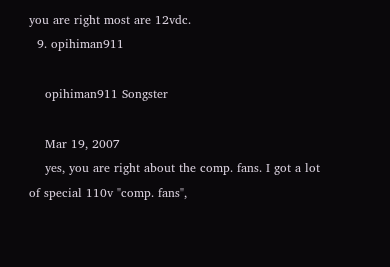you are right most are 12vdc.
  9. opihiman911

    opihiman911 Songster

    Mar 19, 2007
    yes, you are right about the comp. fans. I got a lot of special 110v "comp. fans",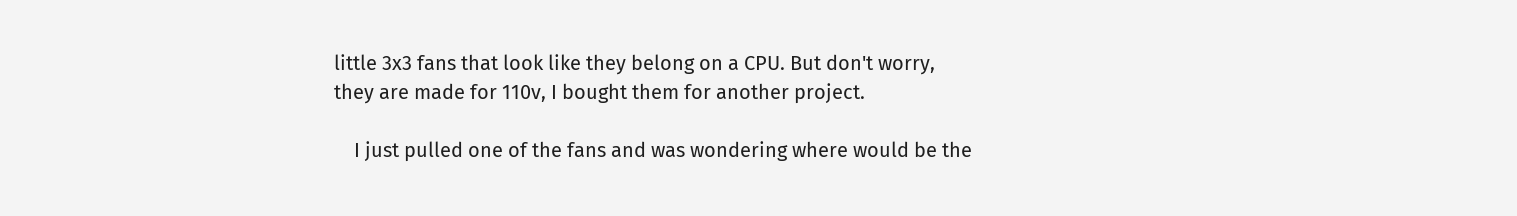little 3x3 fans that look like they belong on a CPU. But don't worry, they are made for 110v, I bought them for another project.

    I just pulled one of the fans and was wondering where would be the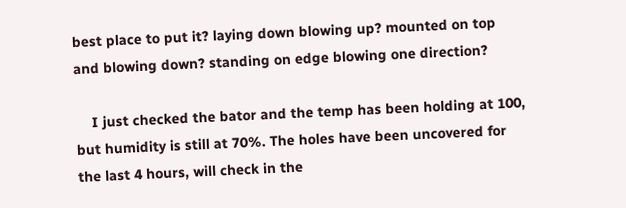best place to put it? laying down blowing up? mounted on top and blowing down? standing on edge blowing one direction?

    I just checked the bator and the temp has been holding at 100, but humidity is still at 70%. The holes have been uncovered for the last 4 hours, will check in the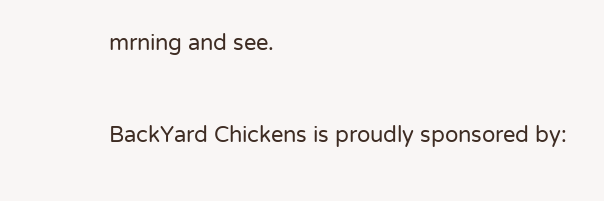mrning and see.


BackYard Chickens is proudly sponsored by: